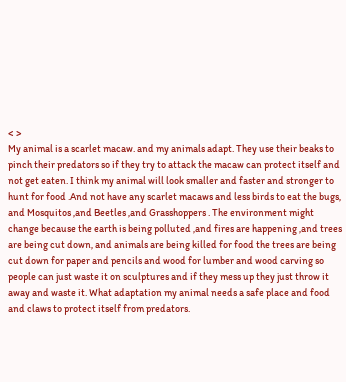< >
My animal is a scarlet macaw. and my animals adapt. They use their beaks to pinch their predators so if they try to attack the macaw can protect itself and not get eaten. I think my animal will look smaller and faster and stronger to hunt for food .And not have any scarlet macaws and less birds to eat the bugs, and Mosquitos ,and Beetles ,and Grasshoppers . The environment might change because the earth is being polluted ,and fires are happening ,and trees are being cut down, and animals are being killed for food the trees are being cut down for paper and pencils and wood for lumber and wood carving so people can just waste it on sculptures and if they mess up they just throw it away and waste it. What adaptation my animal needs a safe place and food and claws to protect itself from predators.